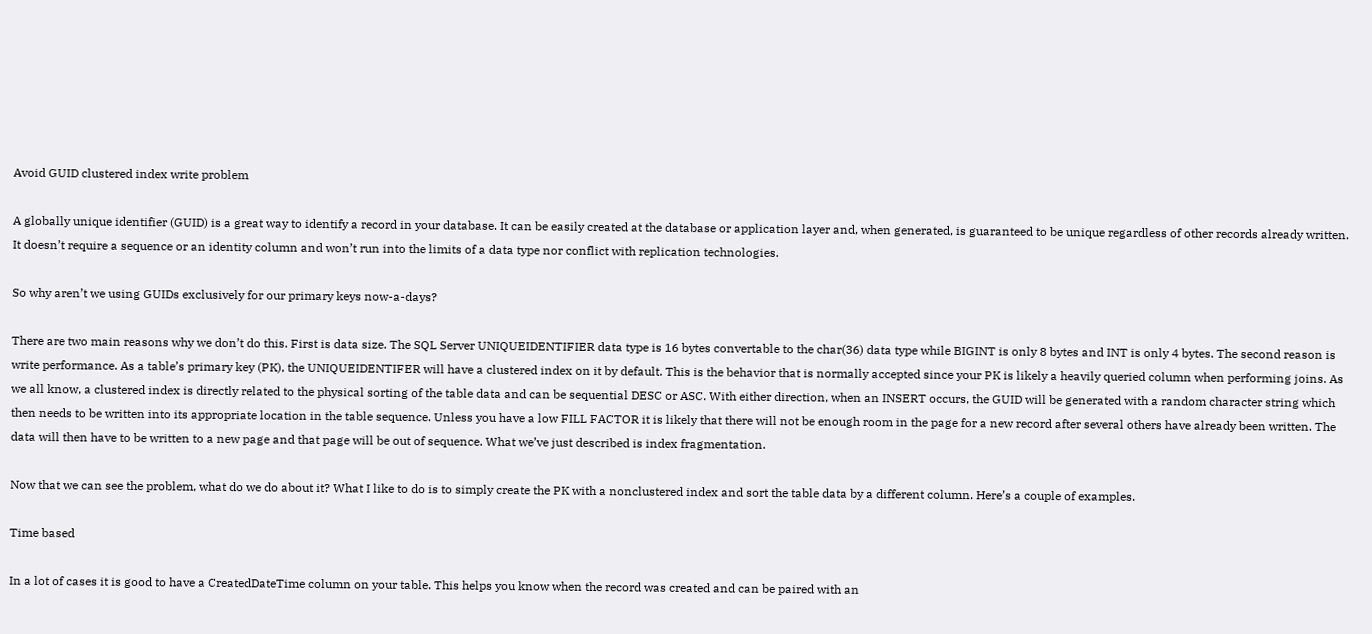Avoid GUID clustered index write problem

A globally unique identifier (GUID) is a great way to identify a record in your database. It can be easily created at the database or application layer and, when generated, is guaranteed to be unique regardless of other records already written. It doesn’t require a sequence or an identity column and won’t run into the limits of a data type nor conflict with replication technologies.

So why aren’t we using GUIDs exclusively for our primary keys now-a-days?

There are two main reasons why we don’t do this. First is data size. The SQL Server UNIQUEIDENTIFIER data type is 16 bytes convertable to the char(36) data type while BIGINT is only 8 bytes and INT is only 4 bytes. The second reason is write performance. As a table’s primary key (PK), the UNIQUEIDENTIFER will have a clustered index on it by default. This is the behavior that is normally accepted since your PK is likely a heavily queried column when performing joins. As we all know, a clustered index is directly related to the physical sorting of the table data and can be sequential DESC or ASC. With either direction, when an INSERT occurs, the GUID will be generated with a random character string which then needs to be written into its appropriate location in the table sequence. Unless you have a low FILL FACTOR it is likely that there will not be enough room in the page for a new record after several others have already been written. The data will then have to be written to a new page and that page will be out of sequence. What we’ve just described is index fragmentation.

Now that we can see the problem, what do we do about it? What I like to do is to simply create the PK with a nonclustered index and sort the table data by a different column. Here’s a couple of examples.

Time based

In a lot of cases it is good to have a CreatedDateTime column on your table. This helps you know when the record was created and can be paired with an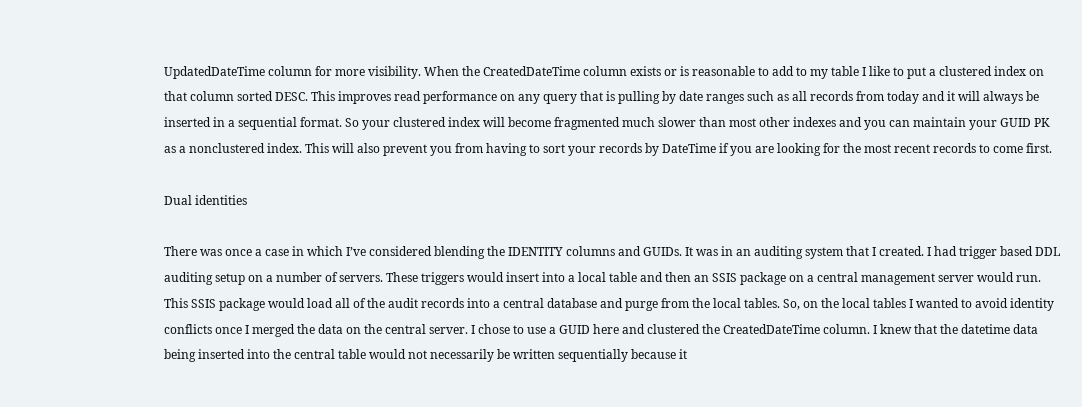UpdatedDateTime column for more visibility. When the CreatedDateTime column exists or is reasonable to add to my table I like to put a clustered index on that column sorted DESC. This improves read performance on any query that is pulling by date ranges such as all records from today and it will always be inserted in a sequential format. So your clustered index will become fragmented much slower than most other indexes and you can maintain your GUID PK as a nonclustered index. This will also prevent you from having to sort your records by DateTime if you are looking for the most recent records to come first.

Dual identities

There was once a case in which I’ve considered blending the IDENTITY columns and GUIDs. It was in an auditing system that I created. I had trigger based DDL auditing setup on a number of servers. These triggers would insert into a local table and then an SSIS package on a central management server would run. This SSIS package would load all of the audit records into a central database and purge from the local tables. So, on the local tables I wanted to avoid identity conflicts once I merged the data on the central server. I chose to use a GUID here and clustered the CreatedDateTime column. I knew that the datetime data being inserted into the central table would not necessarily be written sequentially because it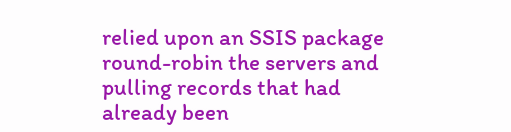relied upon an SSIS package round-robin the servers and pulling records that had already been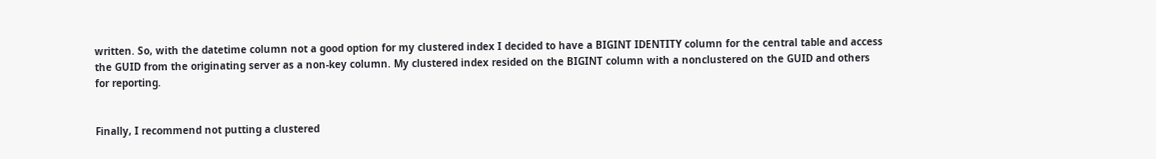written. So, with the datetime column not a good option for my clustered index I decided to have a BIGINT IDENTITY column for the central table and access the GUID from the originating server as a non-key column. My clustered index resided on the BIGINT column with a nonclustered on the GUID and others for reporting.


Finally, I recommend not putting a clustered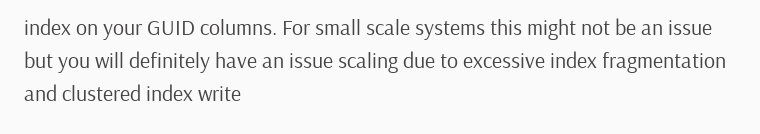index on your GUID columns. For small scale systems this might not be an issue but you will definitely have an issue scaling due to excessive index fragmentation and clustered index write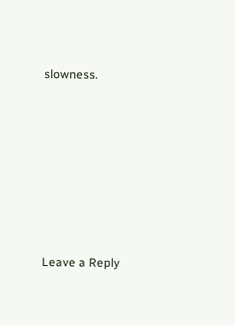slowness.







Leave a Reply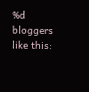%d bloggers like this: